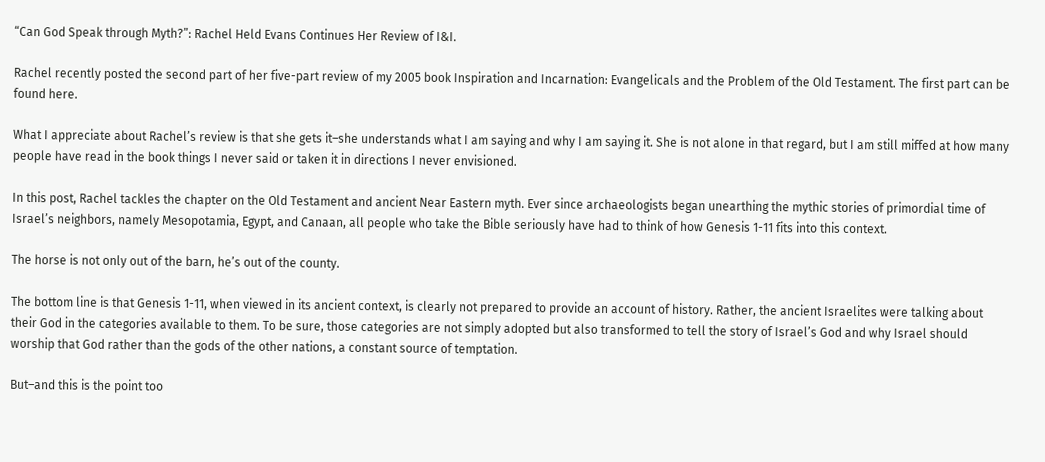“Can God Speak through Myth?”: Rachel Held Evans Continues Her Review of I&I.

Rachel recently posted the second part of her five-part review of my 2005 book Inspiration and Incarnation: Evangelicals and the Problem of the Old Testament. The first part can be found here.

What I appreciate about Rachel’s review is that she gets it–she understands what I am saying and why I am saying it. She is not alone in that regard, but I am still miffed at how many people have read in the book things I never said or taken it in directions I never envisioned.

In this post, Rachel tackles the chapter on the Old Testament and ancient Near Eastern myth. Ever since archaeologists began unearthing the mythic stories of primordial time of Israel’s neighbors, namely Mesopotamia, Egypt, and Canaan, all people who take the Bible seriously have had to think of how Genesis 1-11 fits into this context.

The horse is not only out of the barn, he’s out of the county.

The bottom line is that Genesis 1-11, when viewed in its ancient context, is clearly not prepared to provide an account of history. Rather, the ancient Israelites were talking about their God in the categories available to them. To be sure, those categories are not simply adopted but also transformed to tell the story of Israel’s God and why Israel should worship that God rather than the gods of the other nations, a constant source of temptation.

But–and this is the point too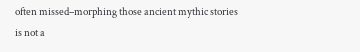often missed–morphing those ancient mythic stories is not a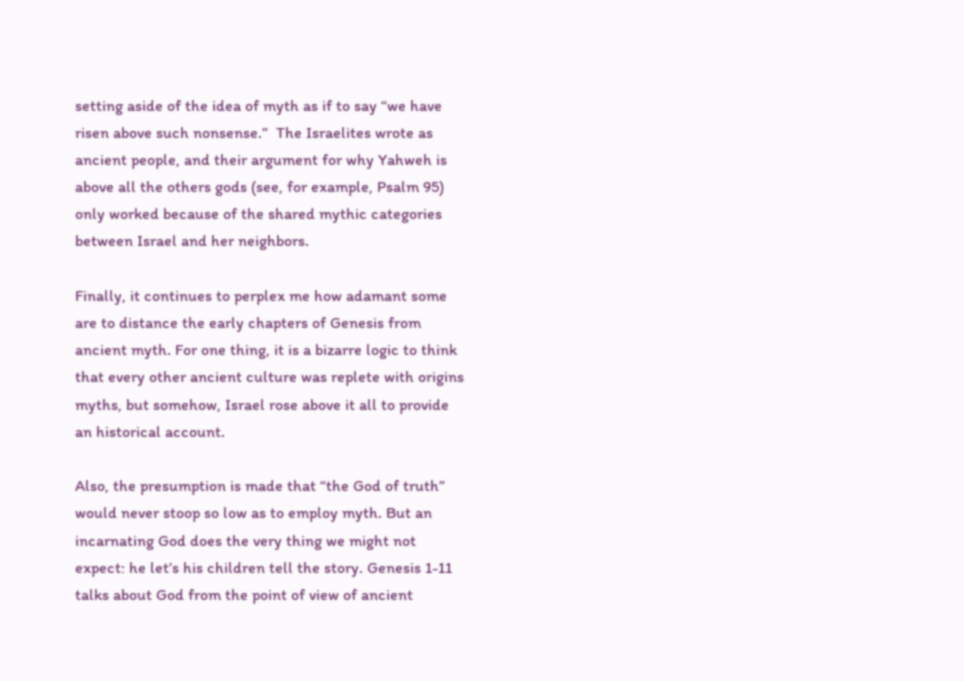setting aside of the idea of myth as if to say “we have risen above such nonsense.”  The Israelites wrote as ancient people, and their argument for why Yahweh is above all the others gods (see, for example, Psalm 95) only worked because of the shared mythic categories between Israel and her neighbors.

Finally, it continues to perplex me how adamant some are to distance the early chapters of Genesis from ancient myth. For one thing, it is a bizarre logic to think that every other ancient culture was replete with origins myths, but somehow, Israel rose above it all to provide an historical account.

Also, the presumption is made that “the God of truth” would never stoop so low as to employ myth. But an incarnating God does the very thing we might not expect: he let’s his children tell the story. Genesis 1-11 talks about God from the point of view of ancient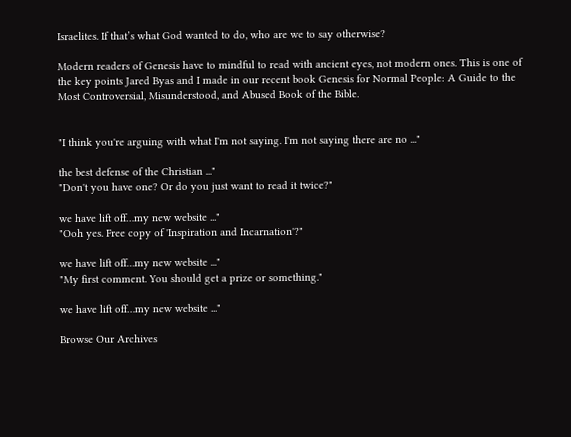Israelites. If that’s what God wanted to do, who are we to say otherwise?

Modern readers of Genesis have to mindful to read with ancient eyes, not modern ones. This is one of the key points Jared Byas and I made in our recent book Genesis for Normal People: A Guide to the Most Controversial, Misunderstood, and Abused Book of the Bible.


"I think you're arguing with what I'm not saying. I'm not saying there are no ..."

the best defense of the Christian ..."
"Don't you have one? Or do you just want to read it twice?"

we have lift off…my new website ..."
"Ooh yes. Free copy of 'Inspiration and Incarnation'?"

we have lift off…my new website ..."
"My first comment. You should get a prize or something."

we have lift off…my new website ..."

Browse Our Archives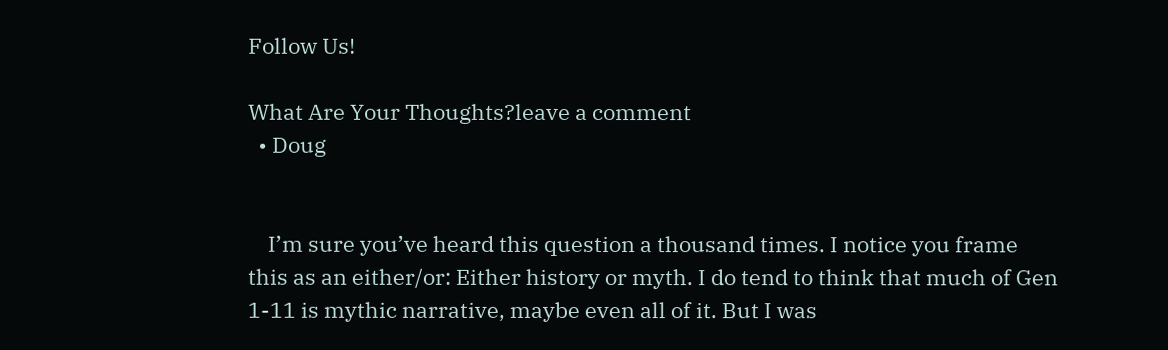Follow Us!

What Are Your Thoughts?leave a comment
  • Doug


    I’m sure you’ve heard this question a thousand times. I notice you frame this as an either/or: Either history or myth. I do tend to think that much of Gen 1-11 is mythic narrative, maybe even all of it. But I was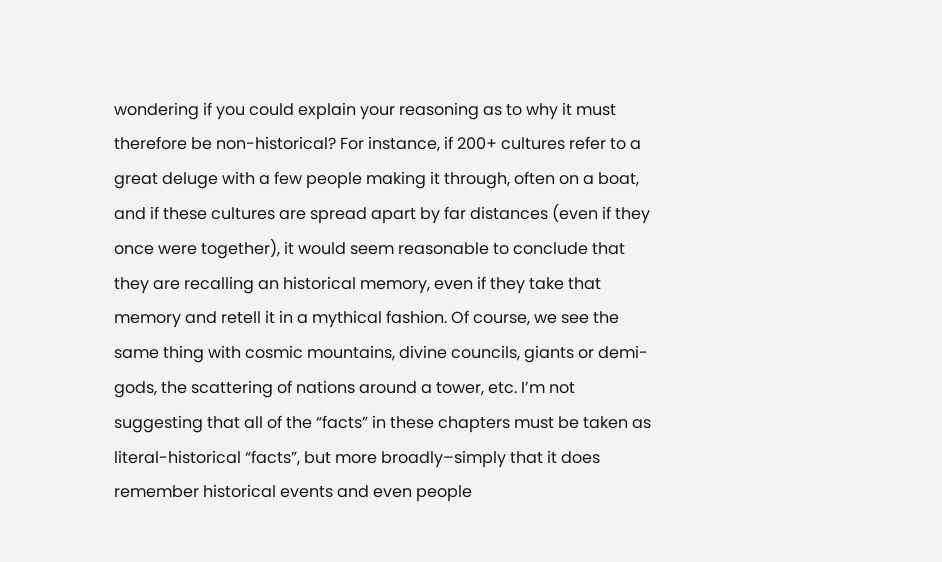wondering if you could explain your reasoning as to why it must therefore be non-historical? For instance, if 200+ cultures refer to a great deluge with a few people making it through, often on a boat, and if these cultures are spread apart by far distances (even if they once were together), it would seem reasonable to conclude that they are recalling an historical memory, even if they take that memory and retell it in a mythical fashion. Of course, we see the same thing with cosmic mountains, divine councils, giants or demi-gods, the scattering of nations around a tower, etc. I’m not suggesting that all of the “facts” in these chapters must be taken as literal-historical “facts”, but more broadly–simply that it does remember historical events and even people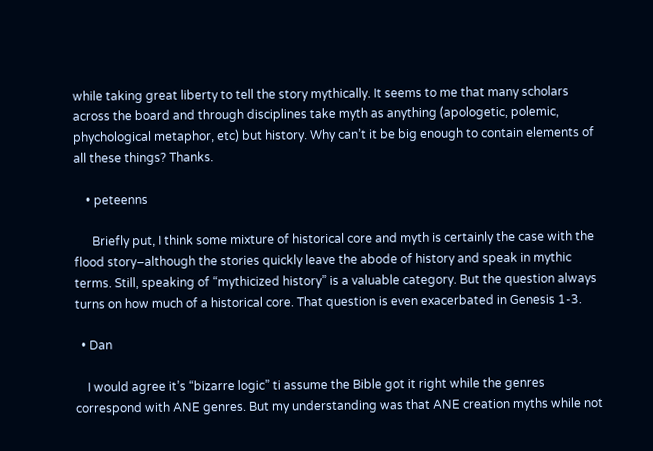while taking great liberty to tell the story mythically. It seems to me that many scholars across the board and through disciplines take myth as anything (apologetic, polemic, phychological metaphor, etc) but history. Why can’t it be big enough to contain elements of all these things? Thanks.

    • peteenns

      Briefly put, I think some mixture of historical core and myth is certainly the case with the flood story–although the stories quickly leave the abode of history and speak in mythic terms. Still, speaking of “mythicized history” is a valuable category. But the question always turns on how much of a historical core. That question is even exacerbated in Genesis 1-3.

  • Dan

    I would agree it’s “bizarre logic” ti assume the Bible got it right while the genres correspond with ANE genres. But my understanding was that ANE creation myths while not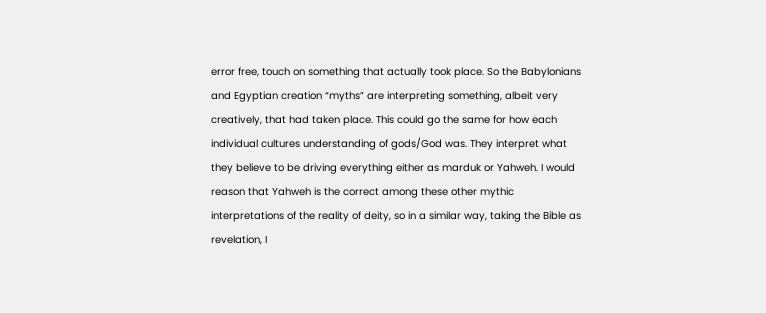error free, touch on something that actually took place. So the Babylonians and Egyptian creation “myths” are interpreting something, albeit very creatively, that had taken place. This could go the same for how each individual cultures understanding of gods/God was. They interpret what they believe to be driving everything either as marduk or Yahweh. I would reason that Yahweh is the correct among these other mythic interpretations of the reality of deity, so in a similar way, taking the Bible as revelation, I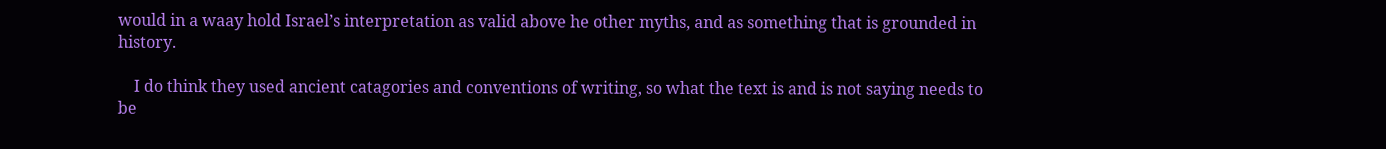would in a waay hold Israel’s interpretation as valid above he other myths, and as something that is grounded in history.

    I do think they used ancient catagories and conventions of writing, so what the text is and is not saying needs to be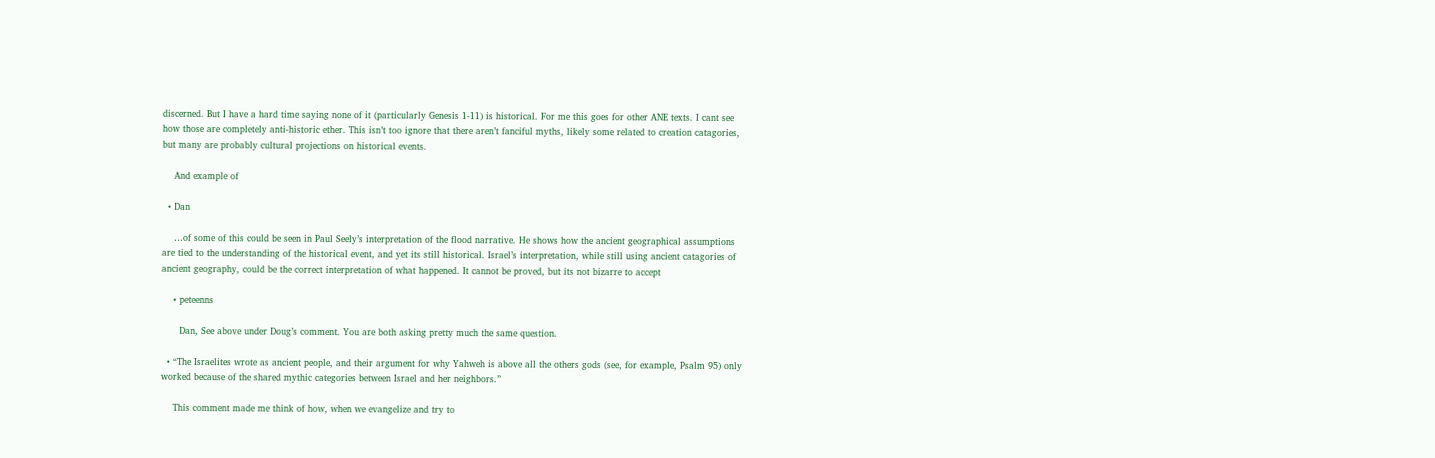discerned. But I have a hard time saying none of it (particularly Genesis 1-11) is historical. For me this goes for other ANE texts. I cant see how those are completely anti-historic ether. This isn’t too ignore that there aren’t fanciful myths, likely some related to creation catagories, but many are probably cultural projections on historical events.

    And example of

  • Dan

    …of some of this could be seen in Paul Seely’s interpretation of the flood narrative. He shows how the ancient geographical assumptions are tied to the understanding of the historical event, and yet its still historical. Israel’s interpretation, while still using ancient catagories of ancient geography, could be the correct interpretation of what happened. It cannot be proved, but its not bizarre to accept

    • peteenns

      Dan, See above under Doug’s comment. You are both asking pretty much the same question.

  • “The Israelites wrote as ancient people, and their argument for why Yahweh is above all the others gods (see, for example, Psalm 95) only worked because of the shared mythic categories between Israel and her neighbors.”

    This comment made me think of how, when we evangelize and try to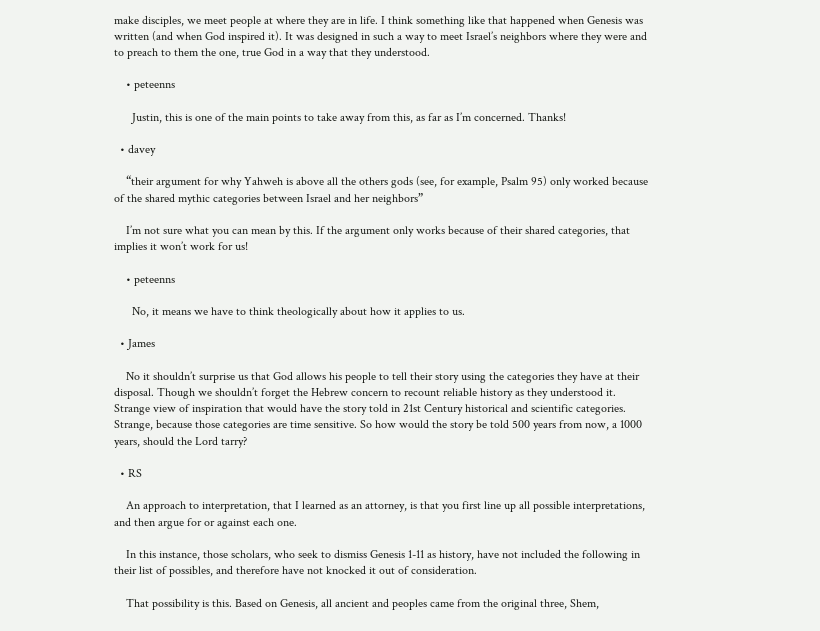make disciples, we meet people at where they are in life. I think something like that happened when Genesis was written (and when God inspired it). It was designed in such a way to meet Israel’s neighbors where they were and to preach to them the one, true God in a way that they understood.

    • peteenns

      Justin, this is one of the main points to take away from this, as far as I’m concerned. Thanks!

  • davey

    “their argument for why Yahweh is above all the others gods (see, for example, Psalm 95) only worked because of the shared mythic categories between Israel and her neighbors”

    I’m not sure what you can mean by this. If the argument only works because of their shared categories, that implies it won’t work for us!

    • peteenns

      No, it means we have to think theologically about how it applies to us.

  • James

    No it shouldn’t surprise us that God allows his people to tell their story using the categories they have at their disposal. Though we shouldn’t forget the Hebrew concern to recount reliable history as they understood it. Strange view of inspiration that would have the story told in 21st Century historical and scientific categories. Strange, because those categories are time sensitive. So how would the story be told 500 years from now, a 1000 years, should the Lord tarry?

  • RS

    An approach to interpretation, that I learned as an attorney, is that you first line up all possible interpretations, and then argue for or against each one.

    In this instance, those scholars, who seek to dismiss Genesis 1-11 as history, have not included the following in their list of possibles, and therefore have not knocked it out of consideration.

    That possibility is this. Based on Genesis, all ancient and peoples came from the original three, Shem,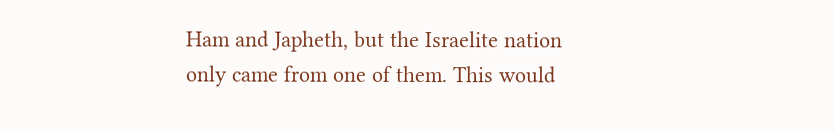Ham and Japheth, but the Israelite nation only came from one of them. This would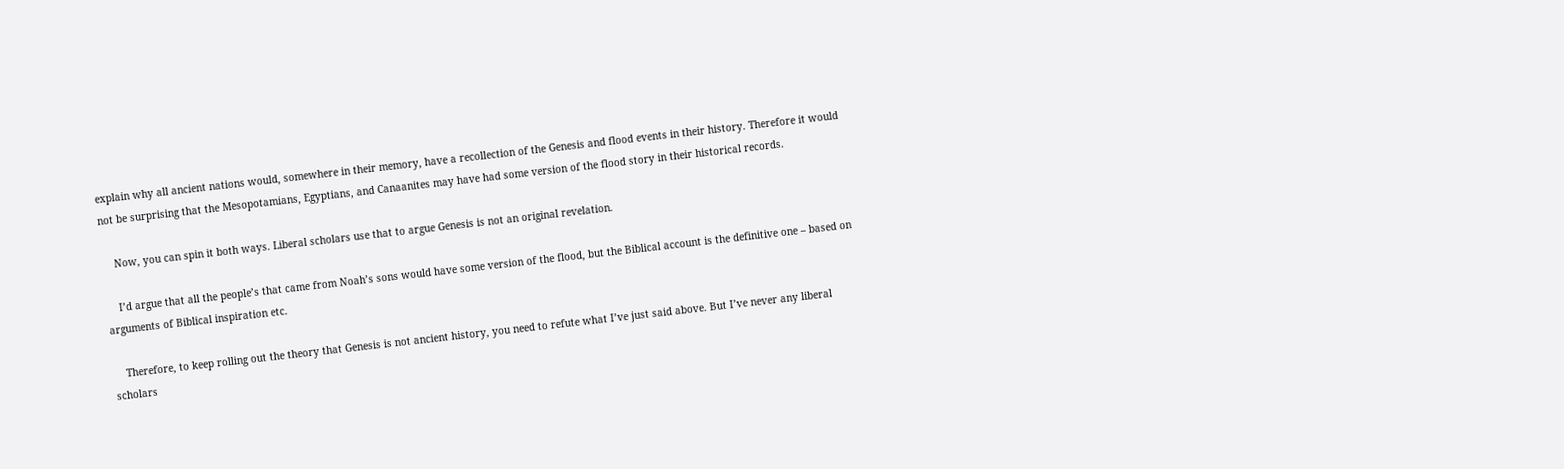explain why all ancient nations would, somewhere in their memory, have a recollection of the Genesis and flood events in their history. Therefore it would not be surprising that the Mesopotamians, Egyptians, and Canaanites may have had some version of the flood story in their historical records.

    Now, you can spin it both ways. Liberal scholars use that to argue Genesis is not an original revelation.

    I’d argue that all the people’s that came from Noah’s sons would have some version of the flood, but the Biblical account is the definitive one – based on arguments of Biblical inspiration etc.

    Therefore, to keep rolling out the theory that Genesis is not ancient history, you need to refute what I’ve just said above. But I’ve never any liberal scholars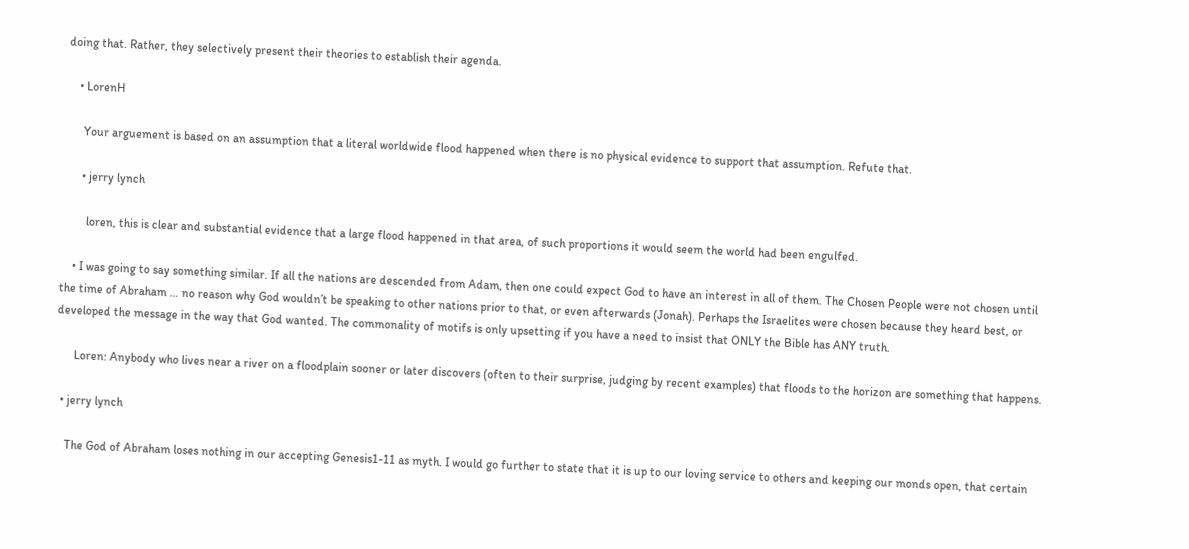doing that. Rather, they selectively present their theories to establish their agenda.

    • LorenH

      Your arguement is based on an assumption that a literal worldwide flood happened when there is no physical evidence to support that assumption. Refute that.

      • jerry lynch

        loren, this is clear and substantial evidence that a large flood happened in that area, of such proportions it would seem the world had been engulfed.

    • I was going to say something similar. If all the nations are descended from Adam, then one could expect God to have an interest in all of them. The Chosen People were not chosen until the time of Abraham … no reason why God wouldn’t be speaking to other nations prior to that, or even afterwards (Jonah). Perhaps the Israelites were chosen because they heard best, or developed the message in the way that God wanted. The commonality of motifs is only upsetting if you have a need to insist that ONLY the Bible has ANY truth.

      Loren: Anybody who lives near a river on a floodplain sooner or later discovers (often to their surprise, judging by recent examples) that floods to the horizon are something that happens.

  • jerry lynch

    The God of Abraham loses nothing in our accepting Genesis1-11 as myth. I would go further to state that it is up to our loving service to others and keeping our monds open, that certain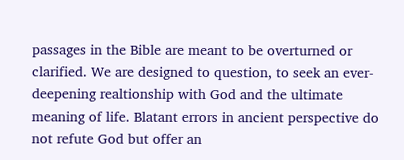passages in the Bible are meant to be overturned or clarified. We are designed to question, to seek an ever-deepening realtionship with God and the ultimate meaning of life. Blatant errors in ancient perspective do not refute God but offer an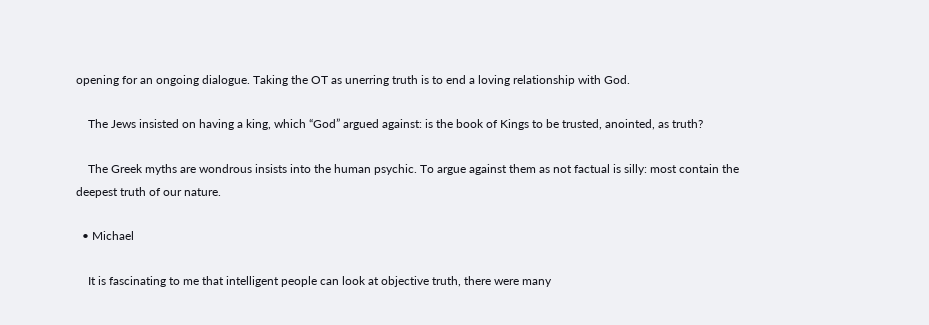opening for an ongoing dialogue. Taking the OT as unerring truth is to end a loving relationship with God.

    The Jews insisted on having a king, which “God” argued against: is the book of Kings to be trusted, anointed, as truth?

    The Greek myths are wondrous insists into the human psychic. To argue against them as not factual is silly: most contain the deepest truth of our nature.

  • Michael

    It is fascinating to me that intelligent people can look at objective truth, there were many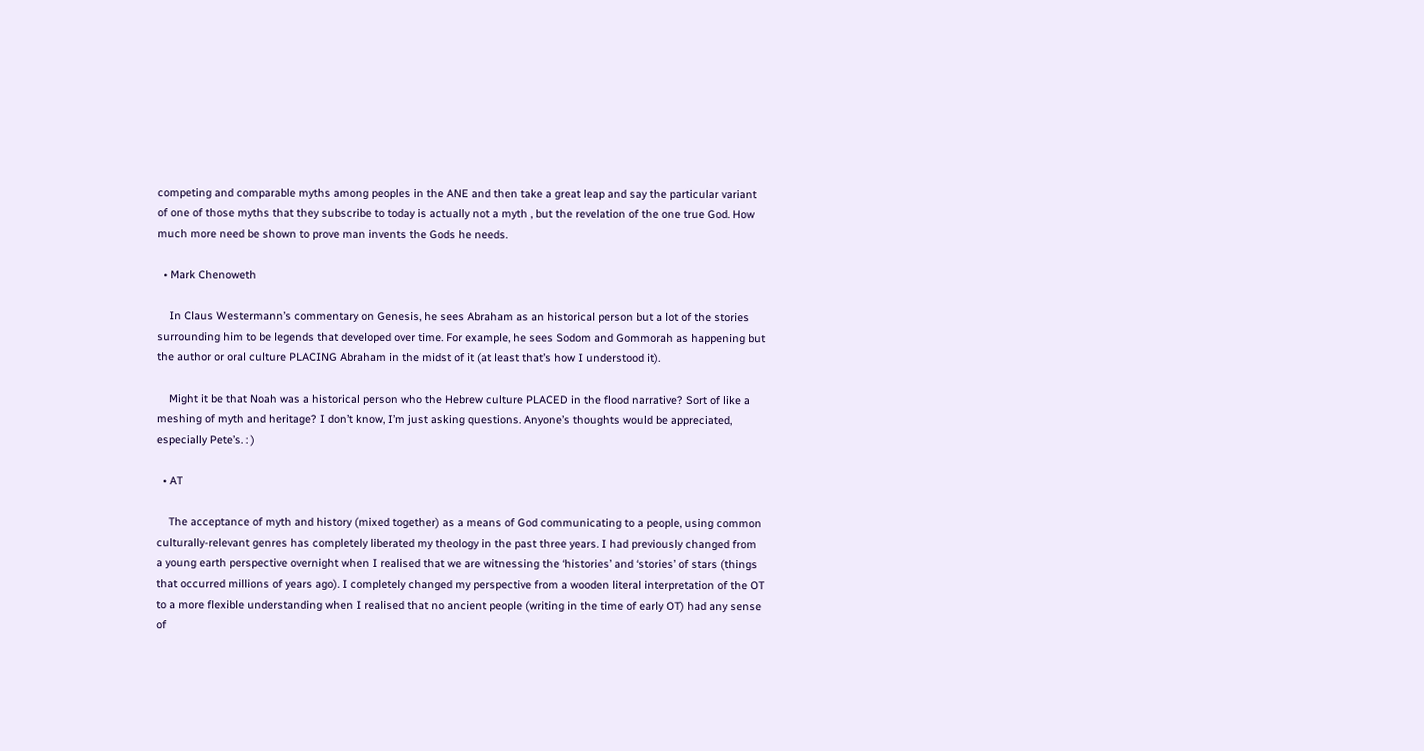competing and comparable myths among peoples in the ANE and then take a great leap and say the particular variant of one of those myths that they subscribe to today is actually not a myth , but the revelation of the one true God. How much more need be shown to prove man invents the Gods he needs.

  • Mark Chenoweth

    In Claus Westermann’s commentary on Genesis, he sees Abraham as an historical person but a lot of the stories surrounding him to be legends that developed over time. For example, he sees Sodom and Gommorah as happening but the author or oral culture PLACING Abraham in the midst of it (at least that’s how I understood it).

    Might it be that Noah was a historical person who the Hebrew culture PLACED in the flood narrative? Sort of like a meshing of myth and heritage? I don’t know, I’m just asking questions. Anyone’s thoughts would be appreciated, especially Pete’s. : )

  • AT

    The acceptance of myth and history (mixed together) as a means of God communicating to a people, using common culturally-relevant genres has completely liberated my theology in the past three years. I had previously changed from a young earth perspective overnight when I realised that we are witnessing the ‘histories’ and ‘stories’ of stars (things that occurred millions of years ago). I completely changed my perspective from a wooden literal interpretation of the OT to a more flexible understanding when I realised that no ancient people (writing in the time of early OT) had any sense of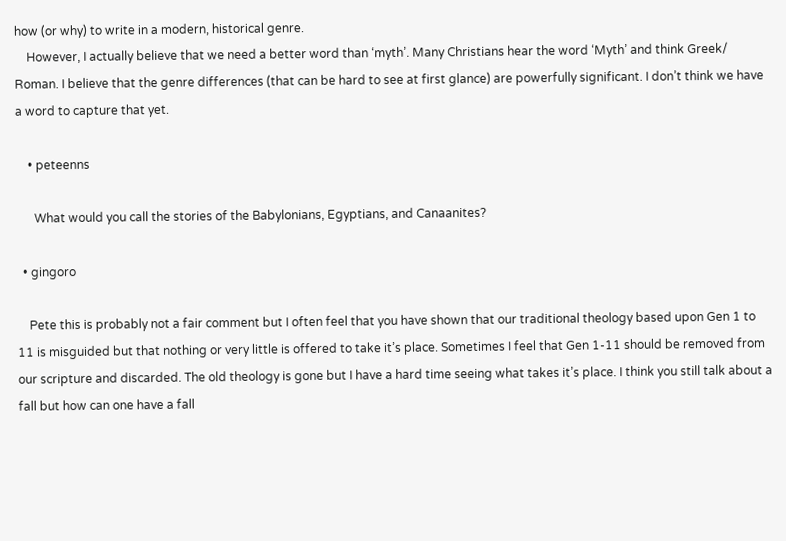how (or why) to write in a modern, historical genre.
    However, I actually believe that we need a better word than ‘myth’. Many Christians hear the word ‘Myth’ and think Greek/ Roman. I believe that the genre differences (that can be hard to see at first glance) are powerfully significant. I don’t think we have a word to capture that yet.

    • peteenns

      What would you call the stories of the Babylonians, Egyptians, and Canaanites?

  • gingoro

    Pete this is probably not a fair comment but I often feel that you have shown that our traditional theology based upon Gen 1 to 11 is misguided but that nothing or very little is offered to take it’s place. Sometimes I feel that Gen 1-11 should be removed from our scripture and discarded. The old theology is gone but I have a hard time seeing what takes it’s place. I think you still talk about a fall but how can one have a fall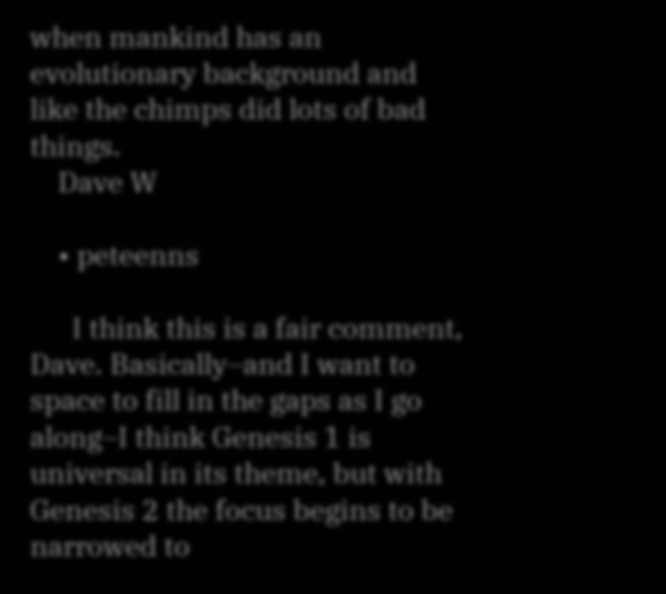when mankind has an evolutionary background and like the chimps did lots of bad things.
    Dave W

    • peteenns

      I think this is a fair comment, Dave. Basically–and I want to space to fill in the gaps as I go along–I think Genesis 1 is universal in its theme, but with Genesis 2 the focus begins to be narrowed to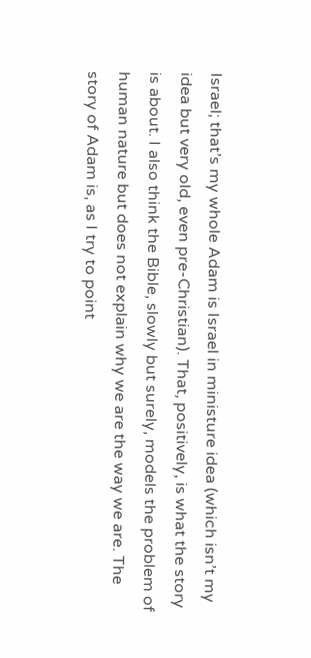Israel; that’s my whole Adam is Israel in ministure idea (which isn’t my idea but very old, even pre-Christian). That, positively, is what the story is about. I also think the Bible, slowly but surely, models the problem of human nature but does not explain why we are the way we are. The story of Adam is, as I try to point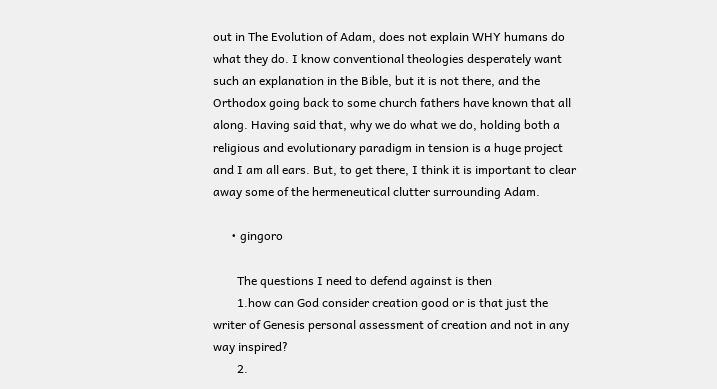out in The Evolution of Adam, does not explain WHY humans do what they do. I know conventional theologies desperately want such an explanation in the Bible, but it is not there, and the Orthodox going back to some church fathers have known that all along. Having said that, why we do what we do, holding both a religious and evolutionary paradigm in tension is a huge project and I am all ears. But, to get there, I think it is important to clear away some of the hermeneutical clutter surrounding Adam.

      • gingoro

        The questions I need to defend against is then
        1.how can God consider creation good or is that just the writer of Genesis personal assessment of creation and not in any way inspired?
        2.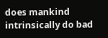does mankind intrinsically do bad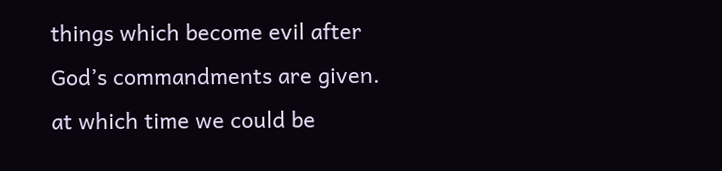things which become evil after God’s commandments are given. at which time we could be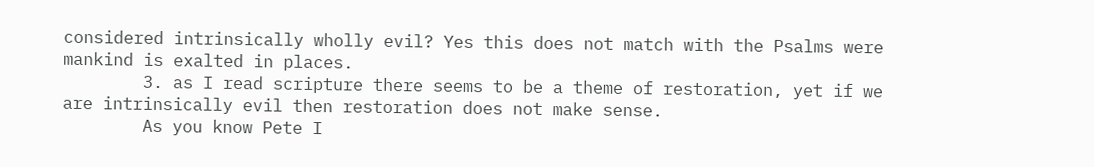considered intrinsically wholly evil? Yes this does not match with the Psalms were mankind is exalted in places.
        3. as I read scripture there seems to be a theme of restoration, yet if we are intrinsically evil then restoration does not make sense.
        As you know Pete I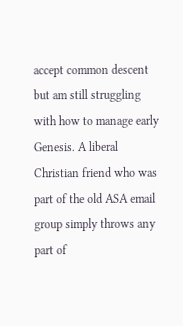accept common descent but am still struggling with how to manage early Genesis. A liberal Christian friend who was part of the old ASA email group simply throws any part of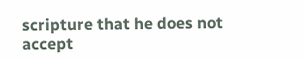scripture that he does not accept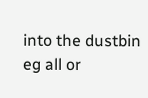into the dustbin eg all or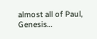almost all of Paul, Genesis…